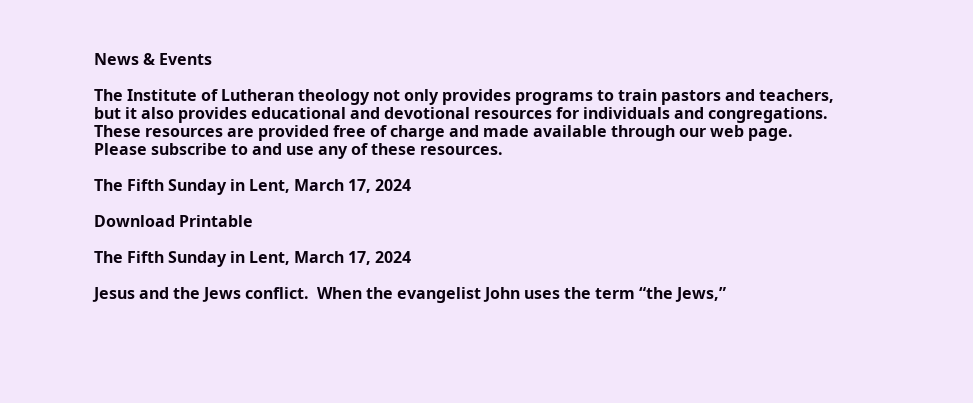News & Events

The Institute of Lutheran theology not only provides programs to train pastors and teachers, but it also provides educational and devotional resources for individuals and congregations. These resources are provided free of charge and made available through our web page. Please subscribe to and use any of these resources.

The Fifth Sunday in Lent, March 17, 2024

Download Printable

The Fifth Sunday in Lent, March 17, 2024

Jesus and the Jews conflict.  When the evangelist John uses the term “the Jews,”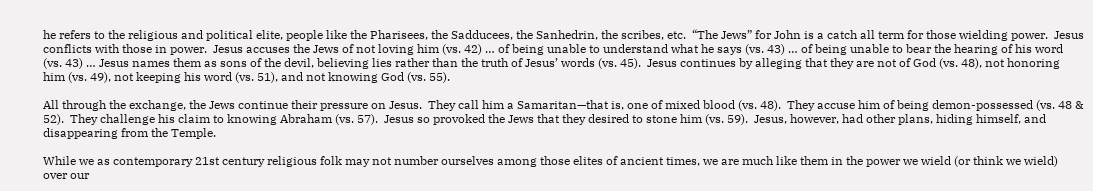he refers to the religious and political elite, people like the Pharisees, the Sadducees, the Sanhedrin, the scribes, etc.  “The Jews” for John is a catch all term for those wielding power.  Jesus conflicts with those in power.  Jesus accuses the Jews of not loving him (vs. 42) … of being unable to understand what he says (vs. 43) … of being unable to bear the hearing of his word (vs. 43) … Jesus names them as sons of the devil, believing lies rather than the truth of Jesus’ words (vs. 45).  Jesus continues by alleging that they are not of God (vs. 48), not honoring him (vs. 49), not keeping his word (vs. 51), and not knowing God (vs. 55).

All through the exchange, the Jews continue their pressure on Jesus.  They call him a Samaritan—that is, one of mixed blood (vs. 48).  They accuse him of being demon-possessed (vs. 48 & 52).  They challenge his claim to knowing Abraham (vs. 57).  Jesus so provoked the Jews that they desired to stone him (vs. 59).  Jesus, however, had other plans, hiding himself, and disappearing from the Temple.

While we as contemporary 21st century religious folk may not number ourselves among those elites of ancient times, we are much like them in the power we wield (or think we wield) over our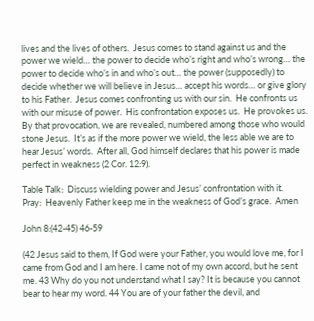lives and the lives of others.  Jesus comes to stand against us and the power we wield… the power to decide who’s right and who’s wrong… the power to decide who’s in and who’s out… the power (supposedly) to decide whether we will believe in Jesus… accept his words… or give glory to his Father.  Jesus comes confronting us with our sin.  He confronts us with our misuse of power.  His confrontation exposes us.  He provokes us.  By that provocation, we are revealed, numbered among those who would stone Jesus.  It’s as if the more power we wield, the less able we are to hear Jesus’ words.  After all, God himself declares that his power is made perfect in weakness (2 Cor. 12:9).

Table Talk:  Discuss wielding power and Jesus’ confrontation with it.
Pray:  Heavenly Father keep me in the weakness of God’s grace.  Amen

John 8:(42-45) 46-59

(42 Jesus said to them, If God were your Father, you would love me, for I came from God and I am here. I came not of my own accord, but he sent me. 43 Why do you not understand what I say? It is because you cannot bear to hear my word. 44 You are of your father the devil, and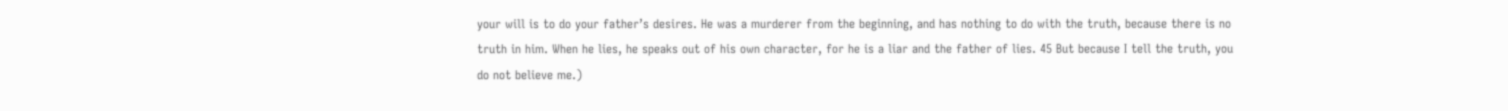your will is to do your father’s desires. He was a murderer from the beginning, and has nothing to do with the truth, because there is no truth in him. When he lies, he speaks out of his own character, for he is a liar and the father of lies. 45 But because I tell the truth, you do not believe me.)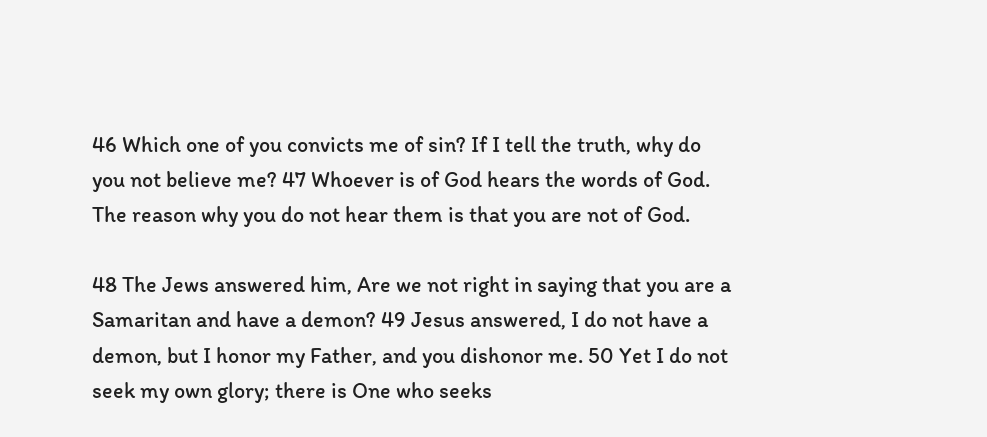46 Which one of you convicts me of sin? If I tell the truth, why do you not believe me? 47 Whoever is of God hears the words of God. The reason why you do not hear them is that you are not of God.

48 The Jews answered him, Are we not right in saying that you are a Samaritan and have a demon? 49 Jesus answered, I do not have a demon, but I honor my Father, and you dishonor me. 50 Yet I do not seek my own glory; there is One who seeks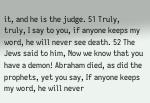it, and he is the judge. 51 Truly, truly, I say to you, if anyone keeps my word, he will never see death. 52 The Jews said to him, Now we know that you have a demon! Abraham died, as did the prophets, yet you say, If anyone keeps my word, he will never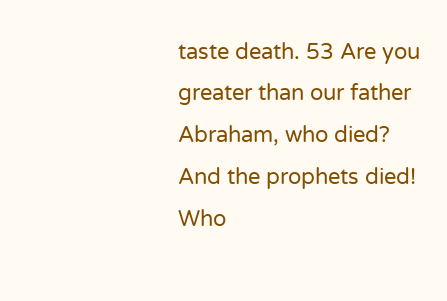taste death. 53 Are you greater than our father Abraham, who died? And the prophets died! Who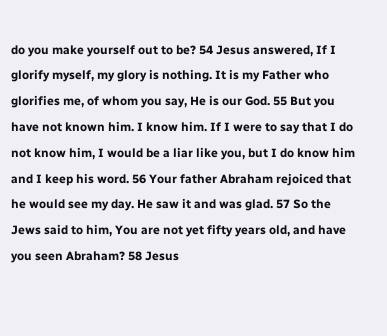do you make yourself out to be? 54 Jesus answered, If I glorify myself, my glory is nothing. It is my Father who glorifies me, of whom you say, He is our God. 55 But you have not known him. I know him. If I were to say that I do not know him, I would be a liar like you, but I do know him and I keep his word. 56 Your father Abraham rejoiced that he would see my day. He saw it and was glad. 57 So the Jews said to him, You are not yet fifty years old, and have you seen Abraham? 58 Jesus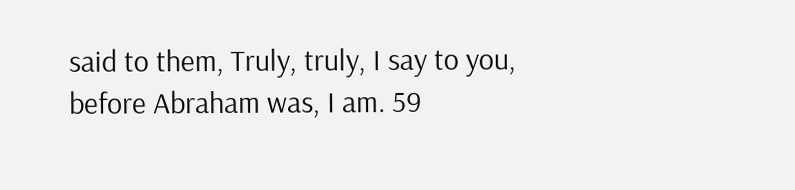said to them, Truly, truly, I say to you, before Abraham was, I am. 59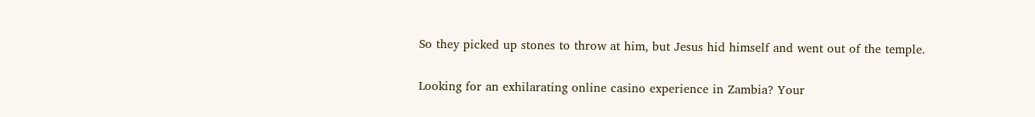So they picked up stones to throw at him, but Jesus hid himself and went out of the temple.


Looking for an exhilarating online casino experience in Zambia? Your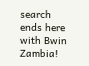search ends here with Bwin Zambia!